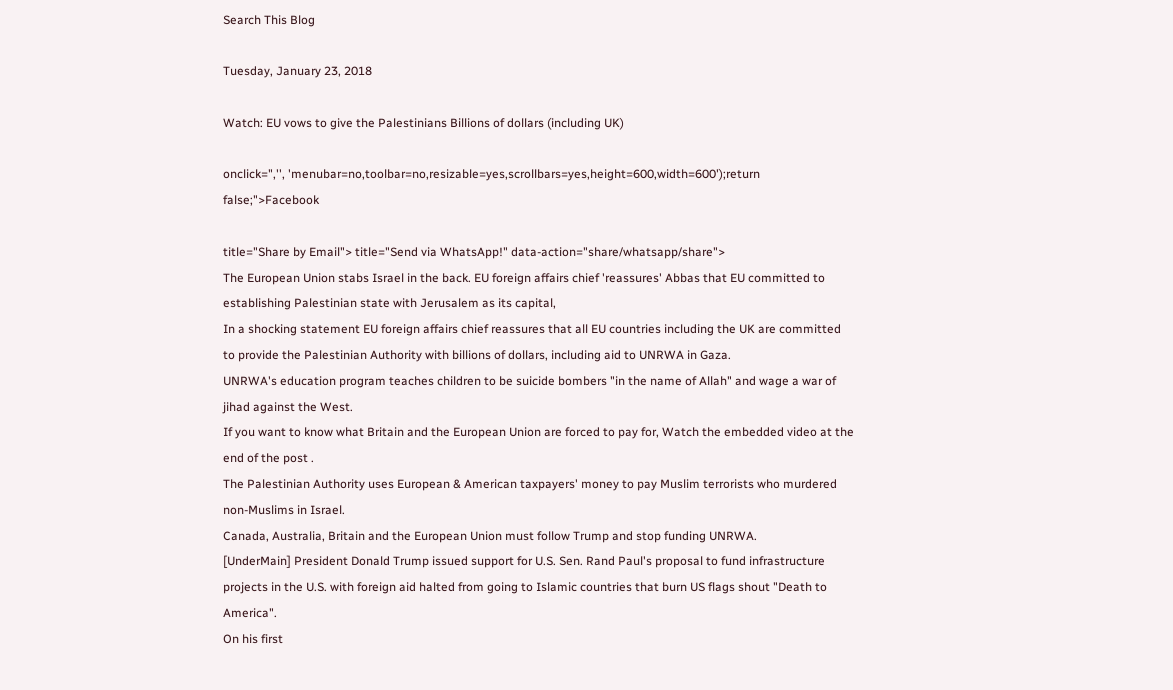Search This Blog

Tuesday, January 23, 2018

Watch: EU vows to give the Palestinians Billions of dollars (including UK)

onclick=",'', 'menubar=no,toolbar=no,resizable=yes,scrollbars=yes,height=600,width=600');return false;">Facebook

title="Share by Email"> title="Send via WhatsApp!" data-action="share/whatsapp/share">
The European Union stabs Israel in the back. EU foreign affairs chief 'reassures' Abbas that EU committed to establishing Palestinian state with Jerusalem as its capital,
In a shocking statement EU foreign affairs chief reassures that all EU countries including the UK are committed to provide the Palestinian Authority with billions of dollars, including aid to UNRWA in Gaza.
UNRWA's education program teaches children to be suicide bombers "in the name of Allah" and wage a war of jihad against the West.
If you want to know what Britain and the European Union are forced to pay for, Watch the embedded video at the end of the post .
The Palestinian Authority uses European & American taxpayers' money to pay Muslim terrorists who murdered non-Muslims in Israel.
Canada, Australia, Britain and the European Union must follow Trump and stop funding UNRWA.
[UnderMain] President Donald Trump issued support for U.S. Sen. Rand Paul's proposal to fund infrastructure projects in the U.S. with foreign aid halted from going to Islamic countries that burn US flags shout "Death to America".
On his first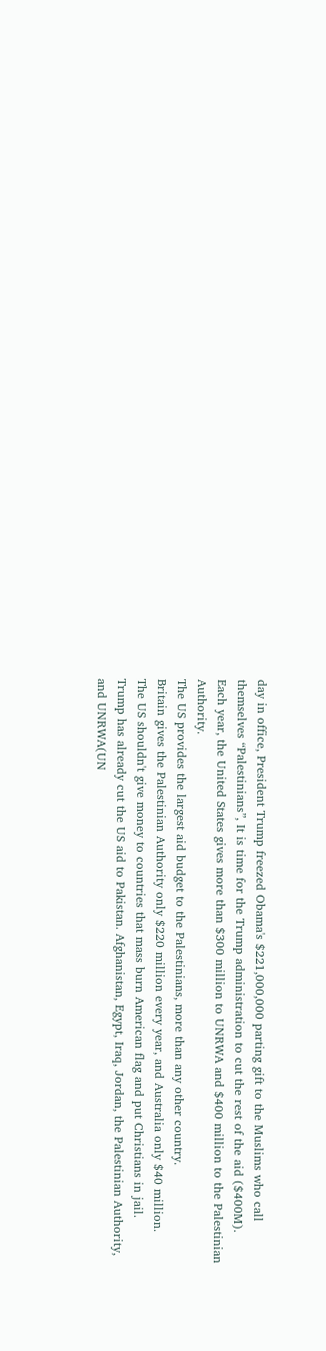day in office, President Trump freezed Obama's $221,000,000 parting gift to the Muslims who call themselves “Palestinians”, It is time for the Trump administration to cut the rest of the aid ($400M).
Each year, the United States gives more than $300 million to UNRWA and $400 million to the Palestinian Authority.
The US provides the largest aid budget to the Palestinians, more than any other country.
Britain gives the Palestinian Authority only $220 million every year, and Australia only $40 million.
The US shouldn't give money to countries that mass burn American flag and put Christians in jail.
Trump has already cut the US aid to Pakistan. Afghanistan, Egypt, Iraq, Jordan, the Palestinian Authority, and UNRWA(UN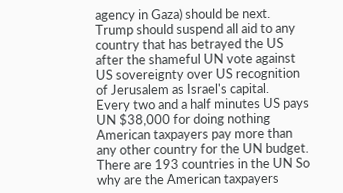agency in Gaza) should be next.
Trump should suspend all aid to any country that has betrayed the US after the shameful UN vote against US sovereignty over US recognition of Jerusalem as Israel's capital.
Every two and a half minutes US pays UN $38,000 for doing nothing American taxpayers pay more than any other country for the UN budget. There are 193 countries in the UN So why are the American taxpayers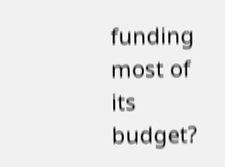funding most of its budget?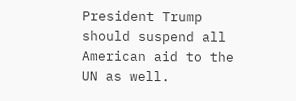President Trump should suspend all American aid to the UN as well.